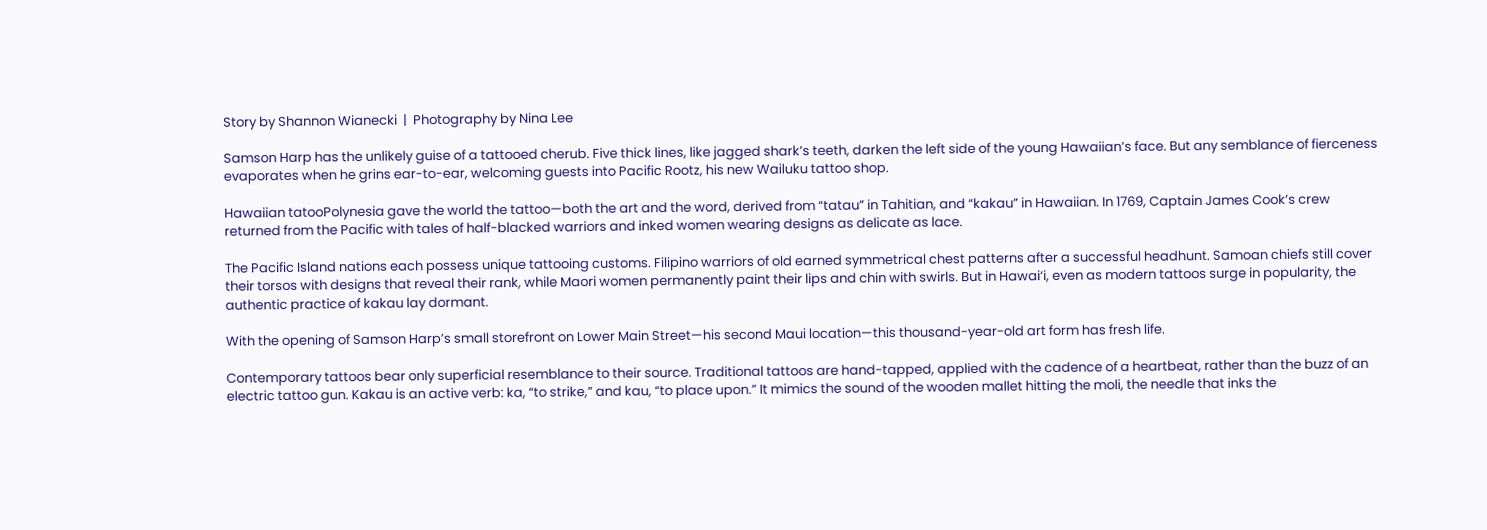Story by Shannon Wianecki  |  Photography by Nina Lee

Samson Harp has the unlikely guise of a tattooed cherub. Five thick lines, like jagged shark’s teeth, darken the left side of the young Hawaiian’s face. But any semblance of fierceness evaporates when he grins ear-to-ear, welcoming guests into Pacific Rootz, his new Wailuku tattoo shop.

Hawaiian tatooPolynesia gave the world the tattoo—both the art and the word, derived from “tatau” in Tahitian, and “kakau” in Hawaiian. In 1769, Captain James Cook’s crew returned from the Pacific with tales of half-blacked warriors and inked women wearing designs as delicate as lace.

The Pacific Island nations each possess unique tattooing customs. Filipino warriors of old earned symmetrical chest patterns after a successful headhunt. Samoan chiefs still cover their torsos with designs that reveal their rank, while Maori women permanently paint their lips and chin with swirls. But in Hawai‘i, even as modern tattoos surge in popularity, the authentic practice of kakau lay dormant.

With the opening of Samson Harp’s small storefront on Lower Main Street—his second Maui location—this thousand-year-old art form has fresh life.

Contemporary tattoos bear only superficial resemblance to their source. Traditional tattoos are hand-tapped, applied with the cadence of a heartbeat, rather than the buzz of an electric tattoo gun. Kakau is an active verb: ka, “to strike,” and kau, “to place upon.” It mimics the sound of the wooden mallet hitting the moli, the needle that inks the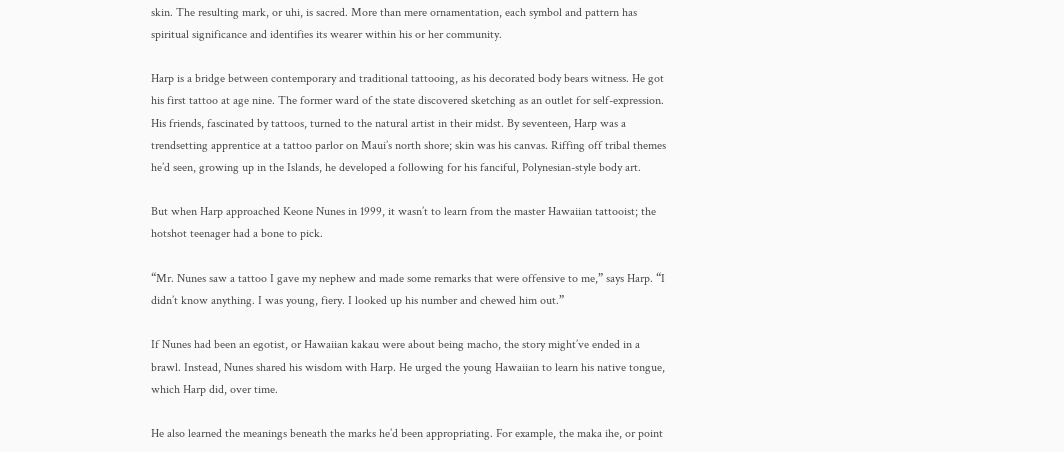skin. The resulting mark, or uhi, is sacred. More than mere ornamentation, each symbol and pattern has spiritual significance and identifies its wearer within his or her community.

Harp is a bridge between contemporary and traditional tattooing, as his decorated body bears witness. He got his first tattoo at age nine. The former ward of the state discovered sketching as an outlet for self-expression. His friends, fascinated by tattoos, turned to the natural artist in their midst. By seventeen, Harp was a trendsetting apprentice at a tattoo parlor on Maui’s north shore; skin was his canvas. Riffing off tribal themes he’d seen, growing up in the Islands, he developed a following for his fanciful, Polynesian-style body art.

But when Harp approached Keone Nunes in 1999, it wasn’t to learn from the master Hawaiian tattooist; the hotshot teenager had a bone to pick.

“Mr. Nunes saw a tattoo I gave my nephew and made some remarks that were offensive to me,” says Harp. “I didn’t know anything. I was young, fiery. I looked up his number and chewed him out.”

If Nunes had been an egotist, or Hawaiian kakau were about being macho, the story might’ve ended in a brawl. Instead, Nunes shared his wisdom with Harp. He urged the young Hawaiian to learn his native tongue, which Harp did, over time.

He also learned the meanings beneath the marks he’d been appropriating. For example, the maka ihe, or point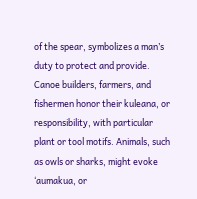of the spear, symbolizes a man’s duty to protect and provide. Canoe builders, farmers, and fishermen honor their kuleana, or responsibility, with particular plant or tool motifs. Animals, such as owls or sharks, might evoke ‘aumakua, or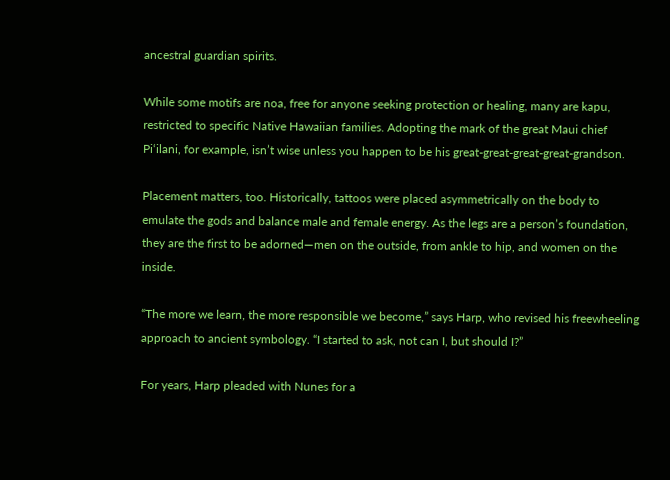ancestral guardian spirits.

While some motifs are noa, free for anyone seeking protection or healing, many are kapu, restricted to specific Native Hawaiian families. Adopting the mark of the great Maui chief Pi‘ilani, for example, isn’t wise unless you happen to be his great-great-great-great-grandson.

Placement matters, too. Historically, tattoos were placed asymmetrically on the body to emulate the gods and balance male and female energy. As the legs are a person’s foundation, they are the first to be adorned—men on the outside, from ankle to hip, and women on the inside.

“The more we learn, the more responsible we become,” says Harp, who revised his freewheeling approach to ancient symbology. “I started to ask, not can I, but should I?”

For years, Harp pleaded with Nunes for a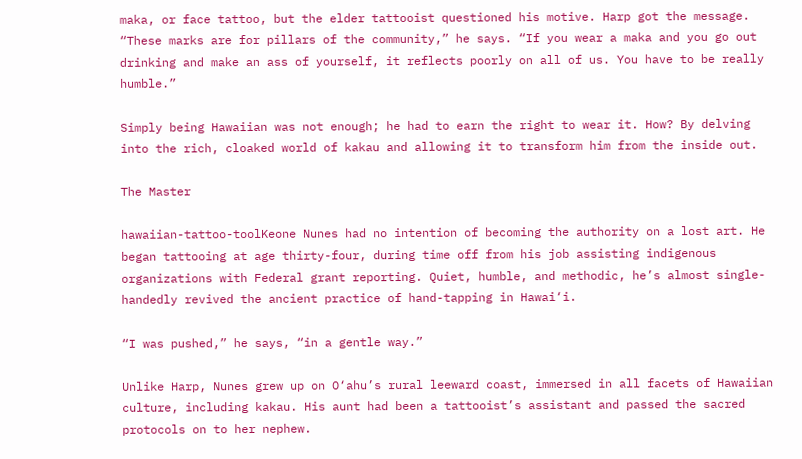maka, or face tattoo, but the elder tattooist questioned his motive. Harp got the message. “These marks are for pillars of the community,” he says. “If you wear a maka and you go out drinking and make an ass of yourself, it reflects poorly on all of us. You have to be really humble.”

Simply being Hawaiian was not enough; he had to earn the right to wear it. How? By delving into the rich, cloaked world of kakau and allowing it to transform him from the inside out.

The Master

hawaiian-tattoo-toolKeone Nunes had no intention of becoming the authority on a lost art. He began tattooing at age thirty-four, during time off from his job assisting indigenous organizations with Federal grant reporting. Quiet, humble, and methodic, he’s almost single-handedly revived the ancient practice of hand-tapping in Hawai‘i.

“I was pushed,” he says, “in a gentle way.”

Unlike Harp, Nunes grew up on O‘ahu’s rural leeward coast, immersed in all facets of Hawaiian culture, including kakau. His aunt had been a tattooist’s assistant and passed the sacred protocols on to her nephew.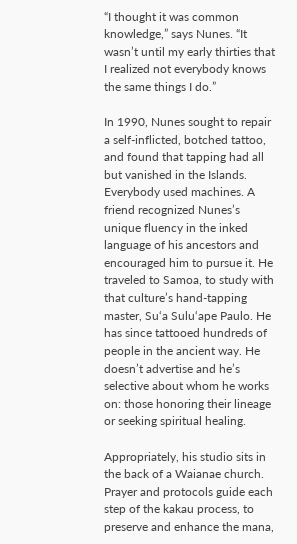“I thought it was common knowledge,” says Nunes. “It wasn’t until my early thirties that I realized not everybody knows the same things I do.”

In 1990, Nunes sought to repair a self-inflicted, botched tattoo, and found that tapping had all but vanished in the Islands. Everybody used machines. A friend recognized Nunes’s unique fluency in the inked language of his ancestors and encouraged him to pursue it. He traveled to Samoa, to study with that culture’s hand-tapping master, Su‘a Sulu‘ape Paulo. He has since tattooed hundreds of people in the ancient way. He doesn’t advertise and he’s selective about whom he works on: those honoring their lineage or seeking spiritual healing.

Appropriately, his studio sits in the back of a Waianae church. Prayer and protocols guide each step of the kakau process, to preserve and enhance the mana,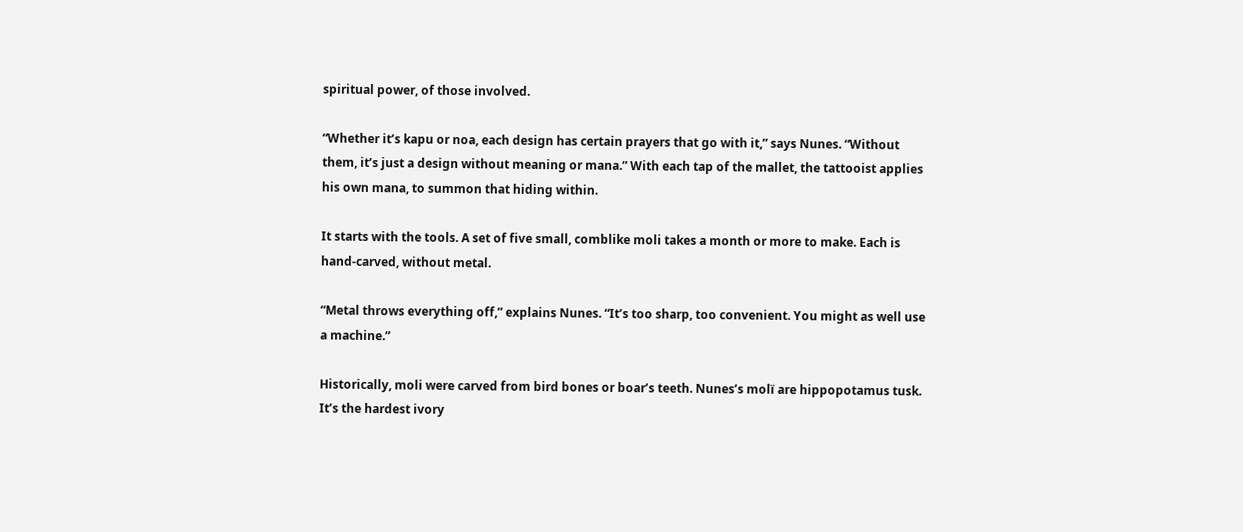spiritual power, of those involved.

“Whether it’s kapu or noa, each design has certain prayers that go with it,” says Nunes. “Without them, it’s just a design without meaning or mana.” With each tap of the mallet, the tattooist applies his own mana, to summon that hiding within.

It starts with the tools. A set of five small, comblike moli takes a month or more to make. Each is hand-carved, without metal.

“Metal throws everything off,” explains Nunes. “It’s too sharp, too convenient. You might as well use a machine.”

Historically, moli were carved from bird bones or boar’s teeth. Nunes’s molï are hippopotamus tusk. It’s the hardest ivory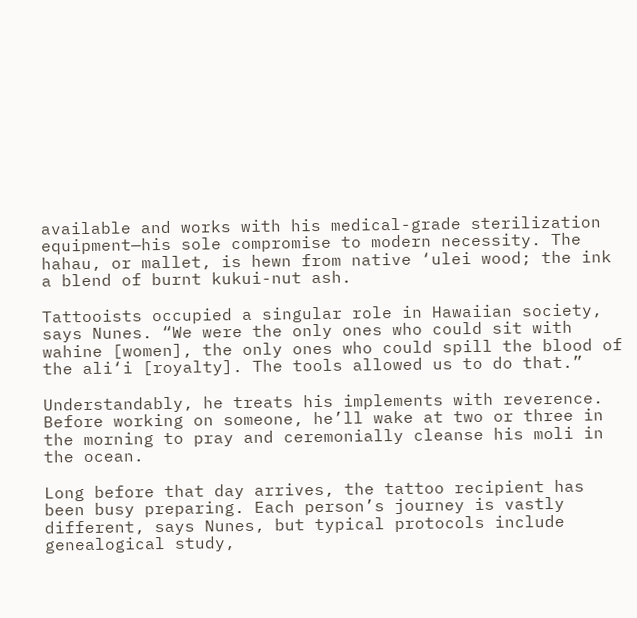available and works with his medical-grade sterilization equipment—his sole compromise to modern necessity. The hahau, or mallet, is hewn from native ‘ulei wood; the ink a blend of burnt kukui-nut ash.

Tattooists occupied a singular role in Hawaiian society, says Nunes. “We were the only ones who could sit with wahine [women], the only ones who could spill the blood of the ali‘i [royalty]. The tools allowed us to do that.”

Understandably, he treats his implements with reverence. Before working on someone, he’ll wake at two or three in the morning to pray and ceremonially cleanse his moli in the ocean.

Long before that day arrives, the tattoo recipient has been busy preparing. Each person’s journey is vastly different, says Nunes, but typical protocols include genealogical study,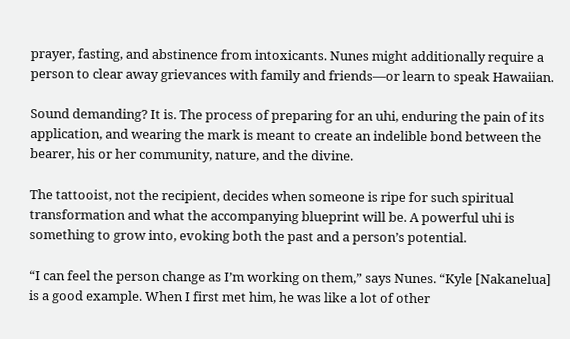prayer, fasting, and abstinence from intoxicants. Nunes might additionally require a person to clear away grievances with family and friends—or learn to speak Hawaiian.

Sound demanding? It is. The process of preparing for an uhi, enduring the pain of its application, and wearing the mark is meant to create an indelible bond between the bearer, his or her community, nature, and the divine.

The tattooist, not the recipient, decides when someone is ripe for such spiritual transformation and what the accompanying blueprint will be. A powerful uhi is something to grow into, evoking both the past and a person’s potential.

“I can feel the person change as I’m working on them,” says Nunes. “Kyle [Nakanelua] is a good example. When I first met him, he was like a lot of other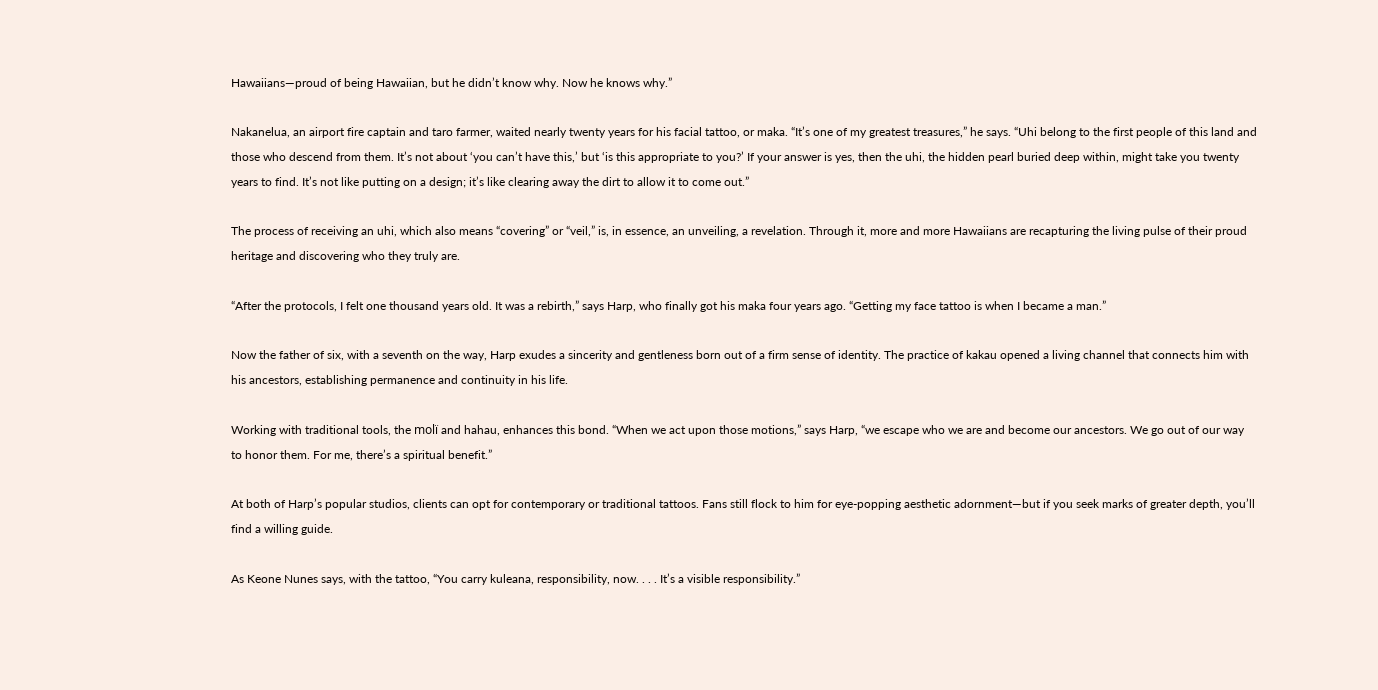Hawaiians—proud of being Hawaiian, but he didn’t know why. Now he knows why.”

Nakanelua, an airport fire captain and taro farmer, waited nearly twenty years for his facial tattoo, or maka. “It’s one of my greatest treasures,” he says. “Uhi belong to the first people of this land and those who descend from them. It’s not about ‘you can’t have this,’ but ‘is this appropriate to you?’ If your answer is yes, then the uhi, the hidden pearl buried deep within, might take you twenty years to find. It’s not like putting on a design; it’s like clearing away the dirt to allow it to come out.”

The process of receiving an uhi, which also means “covering” or “veil,” is, in essence, an unveiling, a revelation. Through it, more and more Hawaiians are recapturing the living pulse of their proud heritage and discovering who they truly are.

“After the protocols, I felt one thousand years old. It was a rebirth,” says Harp, who finally got his maka four years ago. “Getting my face tattoo is when I became a man.”

Now the father of six, with a seventh on the way, Harp exudes a sincerity and gentleness born out of a firm sense of identity. The practice of kakau opened a living channel that connects him with his ancestors, establishing permanence and continuity in his life.

Working with traditional tools, the molï and hahau, enhances this bond. “When we act upon those motions,” says Harp, “we escape who we are and become our ancestors. We go out of our way to honor them. For me, there’s a spiritual benefit.”

At both of Harp’s popular studios, clients can opt for contemporary or traditional tattoos. Fans still flock to him for eye-popping aesthetic adornment—but if you seek marks of greater depth, you’ll find a willing guide.

As Keone Nunes says, with the tattoo, “You carry kuleana, responsibility, now. . . . It’s a visible responsibility.”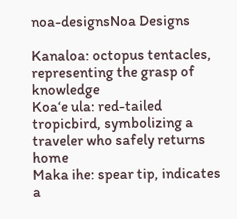noa-designsNoa Designs

Kanaloa: octopus tentacles, representing the grasp of knowledge
Koa‘e ula: red-tailed tropicbird, symbolizing a traveler who safely returns home
Maka ihe: spear tip, indicates a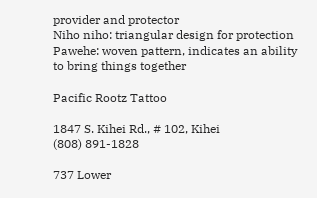provider and protector
Niho niho: triangular design for protection
Pawehe: woven pattern, indicates an ability to bring things together

Pacific Rootz Tattoo

1847 S. Kihei Rd., # 102, Kihei
(808) 891-1828

737 Lower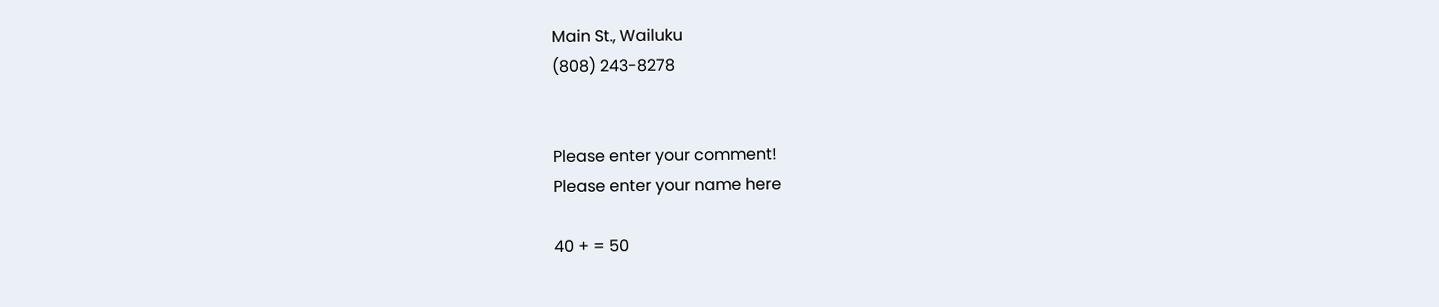Main St., Wailuku
(808) 243-8278


Please enter your comment!
Please enter your name here

40 + = 50